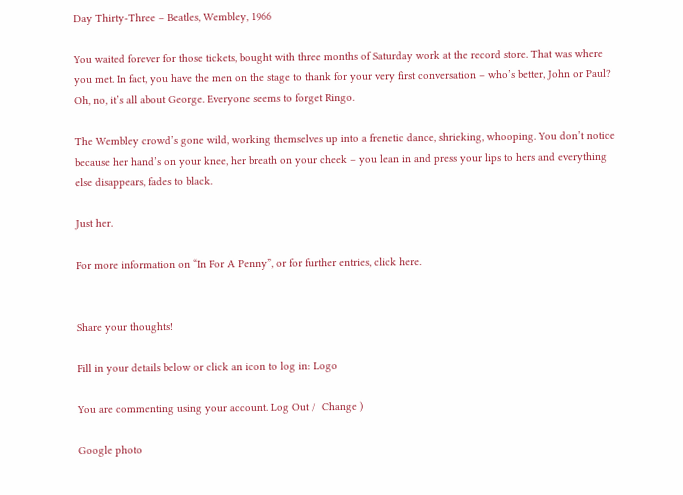Day Thirty-Three – Beatles, Wembley, 1966

You waited forever for those tickets, bought with three months of Saturday work at the record store. That was where you met. In fact, you have the men on the stage to thank for your very first conversation – who’s better, John or Paul? Oh, no, it’s all about George. Everyone seems to forget Ringo.

The Wembley crowd’s gone wild, working themselves up into a frenetic dance, shrieking, whooping. You don’t notice because her hand’s on your knee, her breath on your cheek – you lean in and press your lips to hers and everything else disappears, fades to black.

Just her.

For more information on “In For A Penny”, or for further entries, click here.


Share your thoughts!

Fill in your details below or click an icon to log in: Logo

You are commenting using your account. Log Out /  Change )

Google photo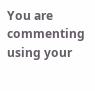You are commenting using your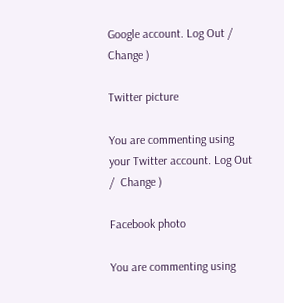Google account. Log Out /  Change )

Twitter picture

You are commenting using your Twitter account. Log Out /  Change )

Facebook photo

You are commenting using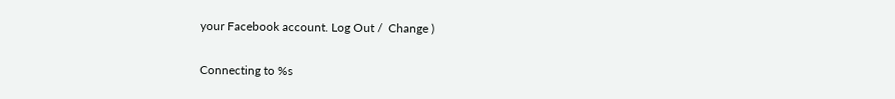your Facebook account. Log Out /  Change )

Connecting to %s